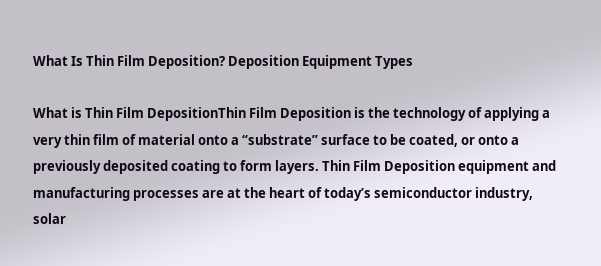What Is Thin Film Deposition? Deposition Equipment Types

What is Thin Film DepositionThin Film Deposition is the technology of applying a very thin film of material onto a “substrate” surface to be coated, or onto a previously deposited coating to form layers. Thin Film Deposition equipment and  manufacturing processes are at the heart of today’s semiconductor industry, solar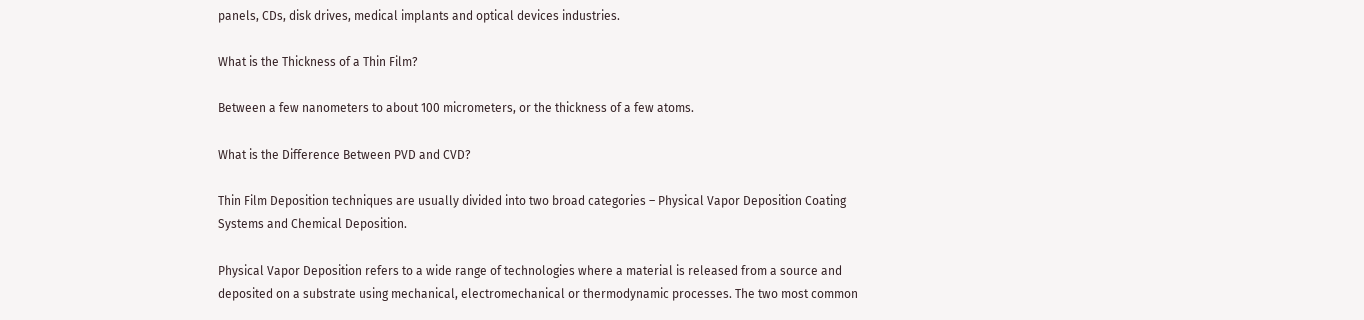panels, CDs, disk drives, medical implants and optical devices industries.

What is the Thickness of a Thin Film?

Between a few nanometers to about 100 micrometers, or the thickness of a few atoms.

What is the Difference Between PVD and CVD?

Thin Film Deposition techniques are usually divided into two broad categories – Physical Vapor Deposition Coating Systems and Chemical Deposition.

Physical Vapor Deposition refers to a wide range of technologies where a material is released from a source and deposited on a substrate using mechanical, electromechanical or thermodynamic processes. The two most common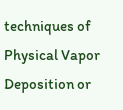techniques of Physical Vapor Deposition or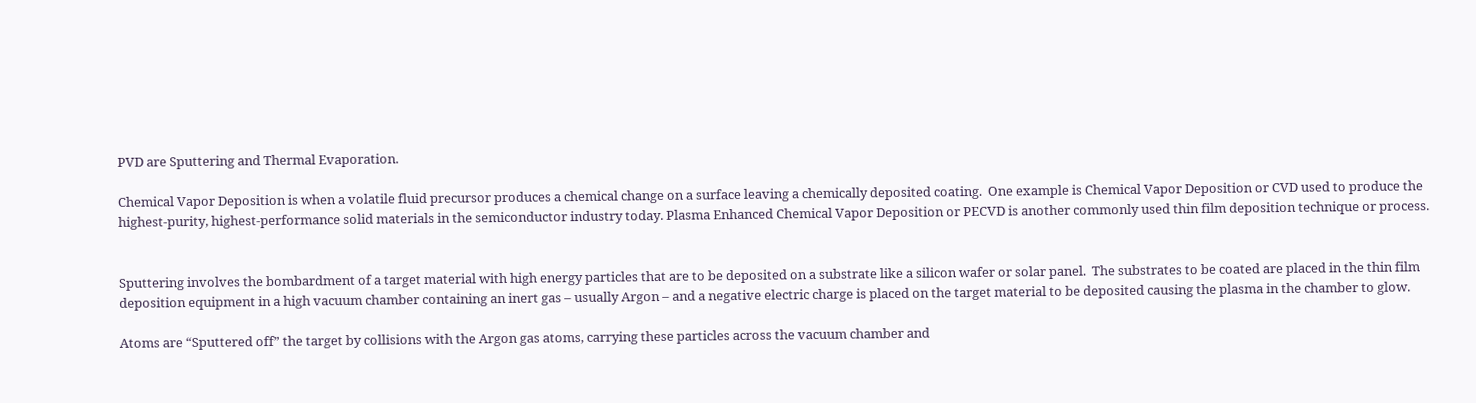PVD are Sputtering and Thermal Evaporation.

Chemical Vapor Deposition is when a volatile fluid precursor produces a chemical change on a surface leaving a chemically deposited coating.  One example is Chemical Vapor Deposition or CVD used to produce the highest-purity, highest-performance solid materials in the semiconductor industry today. Plasma Enhanced Chemical Vapor Deposition or PECVD is another commonly used thin film deposition technique or process.


Sputtering involves the bombardment of a target material with high energy particles that are to be deposited on a substrate like a silicon wafer or solar panel.  The substrates to be coated are placed in the thin film deposition equipment in a high vacuum chamber containing an inert gas – usually Argon – and a negative electric charge is placed on the target material to be deposited causing the plasma in the chamber to glow.

Atoms are “Sputtered off” the target by collisions with the Argon gas atoms, carrying these particles across the vacuum chamber and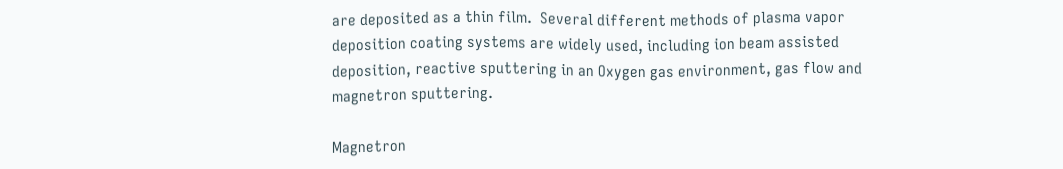are deposited as a thin film.  Several different methods of plasma vapor deposition coating systems are widely used, including ion beam assisted deposition, reactive sputtering in an Oxygen gas environment, gas flow and magnetron sputtering.

Magnetron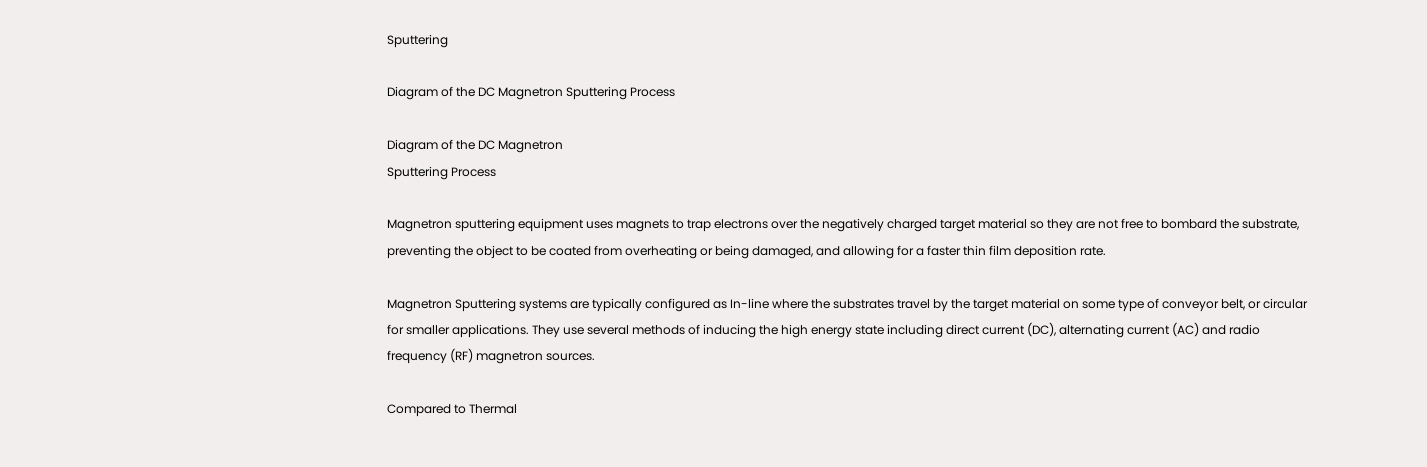Sputtering

Diagram of the DC Magnetron Sputtering Process

Diagram of the DC Magnetron
Sputtering Process

Magnetron sputtering equipment uses magnets to trap electrons over the negatively charged target material so they are not free to bombard the substrate, preventing the object to be coated from overheating or being damaged, and allowing for a faster thin film deposition rate.

Magnetron Sputtering systems are typically configured as In-line where the substrates travel by the target material on some type of conveyor belt, or circular for smaller applications. They use several methods of inducing the high energy state including direct current (DC), alternating current (AC) and radio frequency (RF) magnetron sources.

Compared to Thermal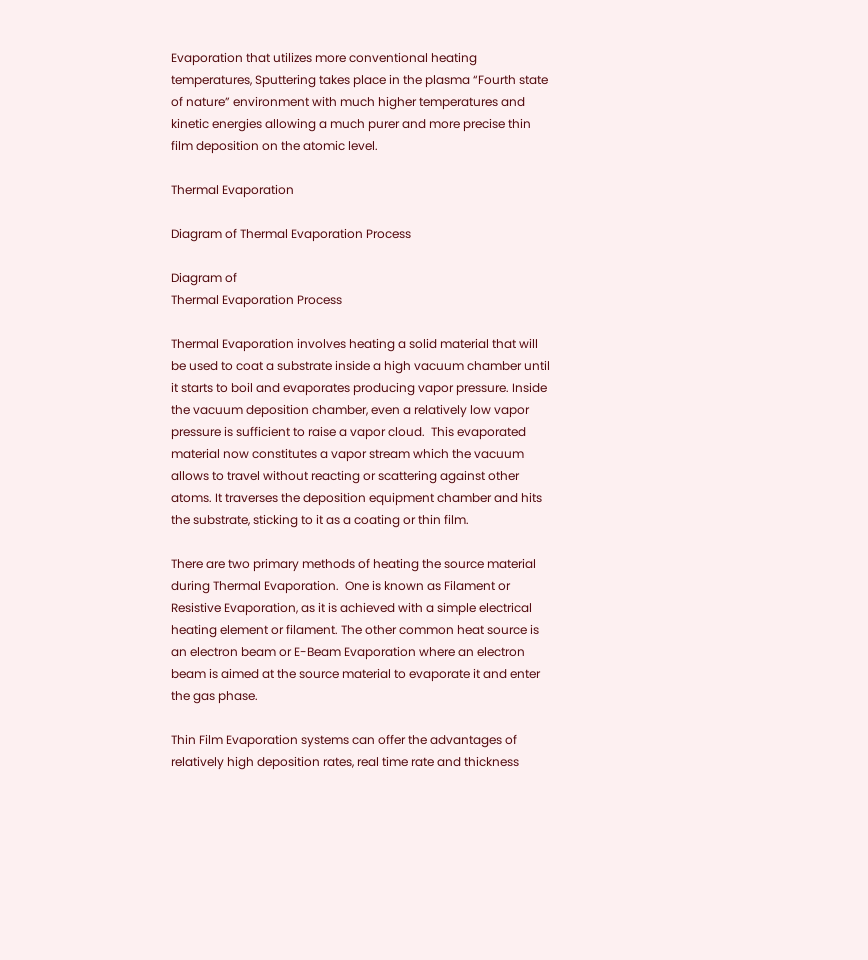Evaporation that utilizes more conventional heating temperatures, Sputtering takes place in the plasma “Fourth state of nature” environment with much higher temperatures and kinetic energies allowing a much purer and more precise thin film deposition on the atomic level.

Thermal Evaporation

Diagram of Thermal Evaporation Process

Diagram of
Thermal Evaporation Process

Thermal Evaporation involves heating a solid material that will be used to coat a substrate inside a high vacuum chamber until it starts to boil and evaporates producing vapor pressure. Inside the vacuum deposition chamber, even a relatively low vapor pressure is sufficient to raise a vapor cloud.  This evaporated material now constitutes a vapor stream which the vacuum allows to travel without reacting or scattering against other atoms. It traverses the deposition equipment chamber and hits the substrate, sticking to it as a coating or thin film.

There are two primary methods of heating the source material during Thermal Evaporation.  One is known as Filament or Resistive Evaporation, as it is achieved with a simple electrical heating element or filament. The other common heat source is an electron beam or E-Beam Evaporation where an electron beam is aimed at the source material to evaporate it and enter the gas phase.

Thin Film Evaporation systems can offer the advantages of relatively high deposition rates, real time rate and thickness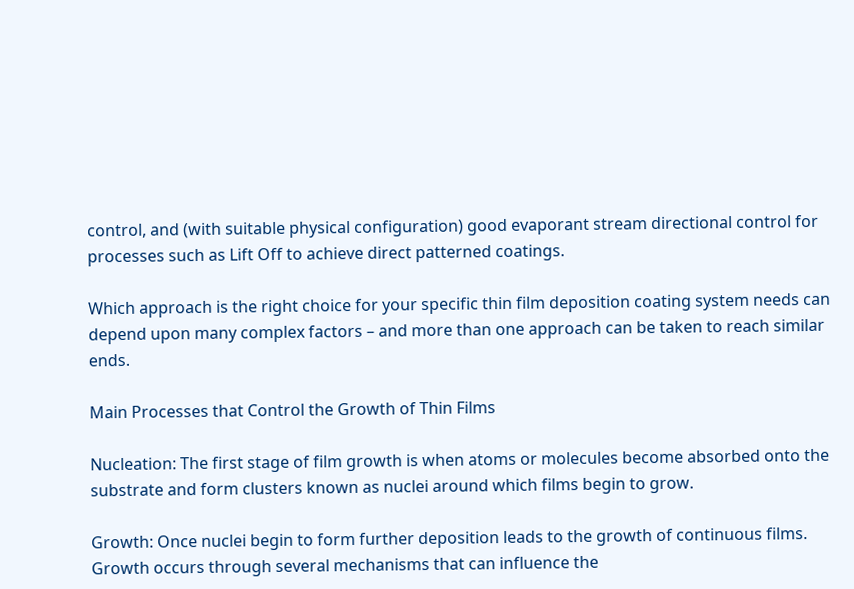control, and (with suitable physical configuration) good evaporant stream directional control for processes such as Lift Off to achieve direct patterned coatings.

Which approach is the right choice for your specific thin film deposition coating system needs can depend upon many complex factors – and more than one approach can be taken to reach similar ends.

Main Processes that Control the Growth of Thin Films

Nucleation: The first stage of film growth is when atoms or molecules become absorbed onto the substrate and form clusters known as nuclei around which films begin to grow.

Growth: Once nuclei begin to form further deposition leads to the growth of continuous films. Growth occurs through several mechanisms that can influence the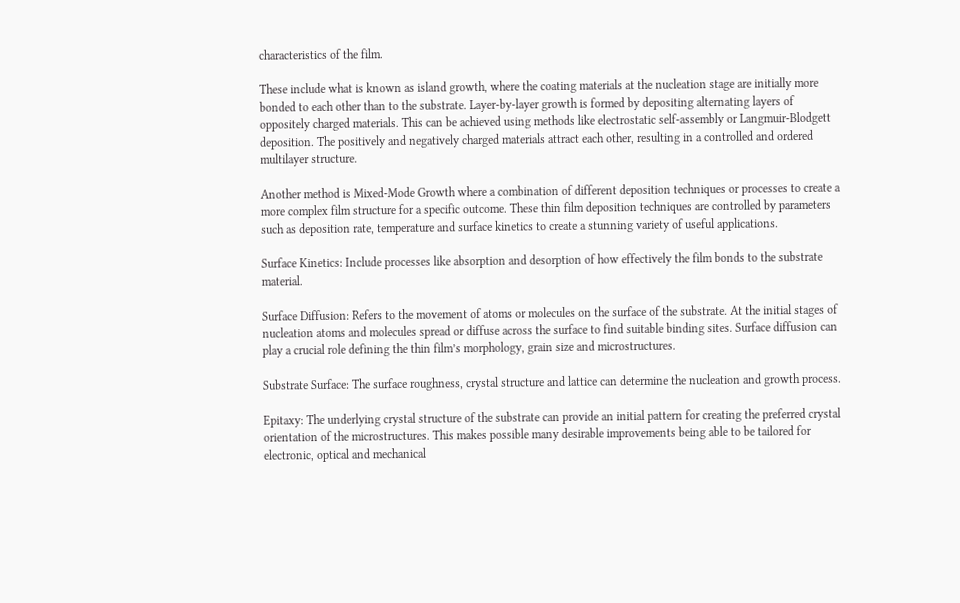characteristics of the film.

These include what is known as island growth, where the coating materials at the nucleation stage are initially more bonded to each other than to the substrate. Layer-by-layer growth is formed by depositing alternating layers of oppositely charged materials. This can be achieved using methods like electrostatic self-assembly or Langmuir-Blodgett deposition. The positively and negatively charged materials attract each other, resulting in a controlled and ordered multilayer structure.

Another method is Mixed-Mode Growth where a combination of different deposition techniques or processes to create a more complex film structure for a specific outcome. These thin film deposition techniques are controlled by parameters such as deposition rate, temperature and surface kinetics to create a stunning variety of useful applications.

Surface Kinetics: Include processes like absorption and desorption of how effectively the film bonds to the substrate material.

Surface Diffusion: Refers to the movement of atoms or molecules on the surface of the substrate. At the initial stages of nucleation atoms and molecules spread or diffuse across the surface to find suitable binding sites. Surface diffusion can play a crucial role defining the thin film’s morphology, grain size and microstructures.

Substrate Surface: The surface roughness, crystal structure and lattice can determine the nucleation and growth process.

Epitaxy: The underlying crystal structure of the substrate can provide an initial pattern for creating the preferred crystal orientation of the microstructures. This makes possible many desirable improvements being able to be tailored for electronic, optical and mechanical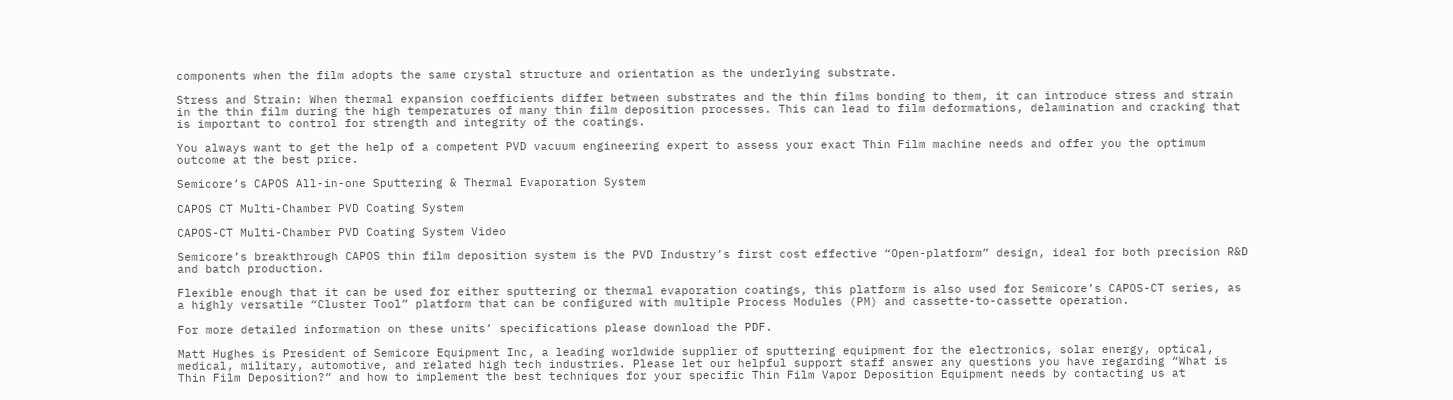components when the film adopts the same crystal structure and orientation as the underlying substrate.

Stress and Strain: When thermal expansion coefficients differ between substrates and the thin films bonding to them, it can introduce stress and strain in the thin film during the high temperatures of many thin film deposition processes. This can lead to film deformations, delamination and cracking that is important to control for strength and integrity of the coatings.

You always want to get the help of a competent PVD vacuum engineering expert to assess your exact Thin Film machine needs and offer you the optimum outcome at the best price.

Semicore’s CAPOS All-in-one Sputtering & Thermal Evaporation System

CAPOS CT Multi-Chamber PVD Coating System

CAPOS-CT Multi-Chamber PVD Coating System Video

Semicore’s breakthrough CAPOS thin film deposition system is the PVD Industry’s first cost effective “Open-platform” design, ideal for both precision R&D and batch production.

Flexible enough that it can be used for either sputtering or thermal evaporation coatings, this platform is also used for Semicore’s CAPOS-CT series, as a highly versatile “Cluster Tool” platform that can be configured with multiple Process Modules (PM) and cassette-to-cassette operation.

For more detailed information on these units’ specifications please download the PDF.

Matt Hughes is President of Semicore Equipment Inc, a leading worldwide supplier of sputtering equipment for the electronics, solar energy, optical, medical, military, automotive, and related high tech industries. Please let our helpful support staff answer any questions you have regarding “What is Thin Film Deposition?” and how to implement the best techniques for your specific Thin Film Vapor Deposition Equipment needs by contacting us at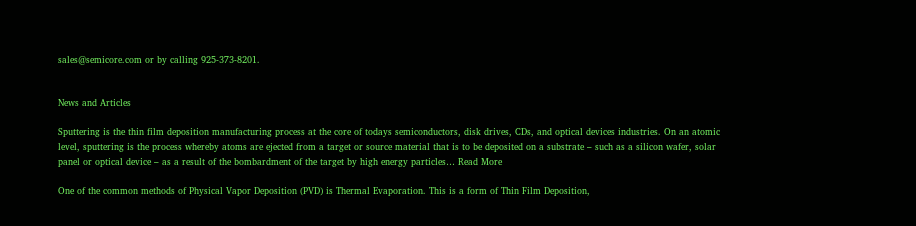sales@semicore.com or by calling 925-373-8201.


News and Articles

Sputtering is the thin film deposition manufacturing process at the core of todays semiconductors, disk drives, CDs, and optical devices industries. On an atomic level, sputtering is the process whereby atoms are ejected from a target or source material that is to be deposited on a substrate – such as a silicon wafer, solar panel or optical device – as a result of the bombardment of the target by high energy particles… Read More

One of the common methods of Physical Vapor Deposition (PVD) is Thermal Evaporation. This is a form of Thin Film Deposition,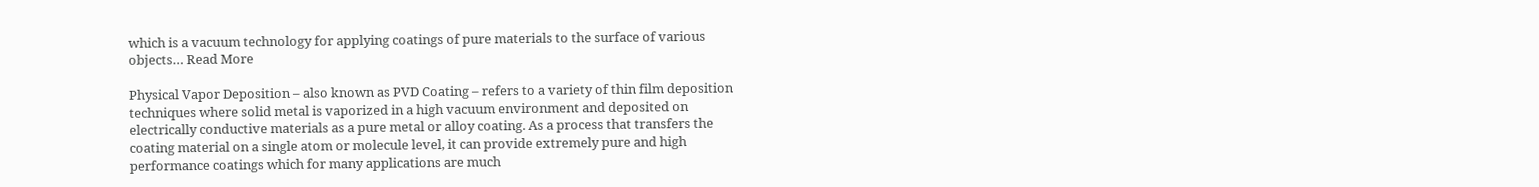which is a vacuum technology for applying coatings of pure materials to the surface of various objects… Read More

Physical Vapor Deposition – also known as PVD Coating – refers to a variety of thin film deposition techniques where solid metal is vaporized in a high vacuum environment and deposited on electrically conductive materials as a pure metal or alloy coating. As a process that transfers the coating material on a single atom or molecule level, it can provide extremely pure and high performance coatings which for many applications are much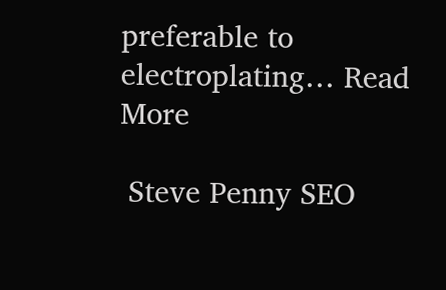preferable to electroplating… Read More

 Steve Penny SEO